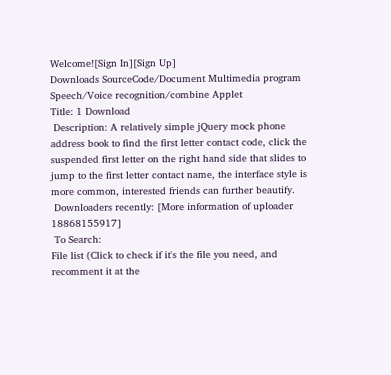Welcome![Sign In][Sign Up]
Downloads SourceCode/Document Multimedia program Speech/Voice recognition/combine Applet
Title: 1 Download
 Description: A relatively simple jQuery mock phone address book to find the first letter contact code, click the suspended first letter on the right hand side that slides to jump to the first letter contact name, the interface style is more common, interested friends can further beautify.
 Downloaders recently: [More information of uploader 18868155917]
 To Search:
File list (Click to check if it's the file you need, and recomment it at the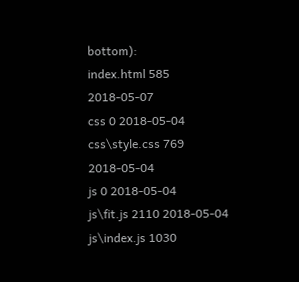bottom):
index.html 585 2018-05-07
css 0 2018-05-04
css\style.css 769 2018-05-04
js 0 2018-05-04
js\fit.js 2110 2018-05-04
js\index.js 1030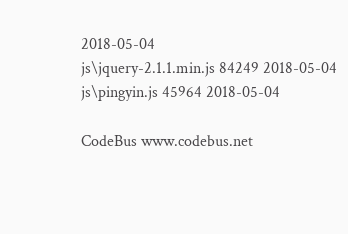2018-05-04
js\jquery-2.1.1.min.js 84249 2018-05-04
js\pingyin.js 45964 2018-05-04

CodeBus www.codebus.net